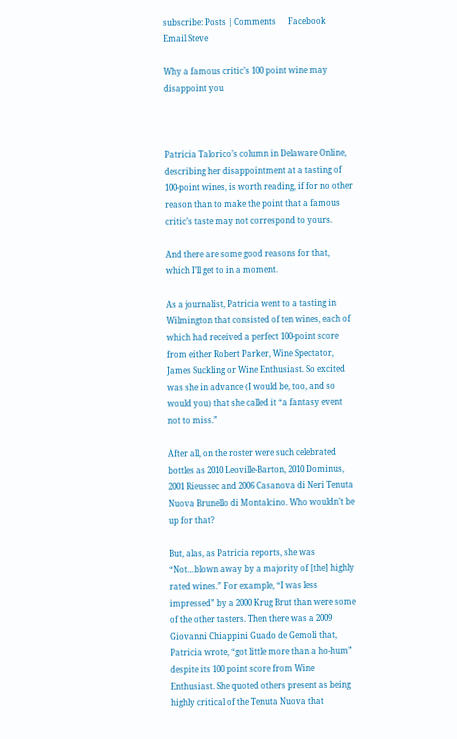subscribe: Posts | Comments      Facebook      Email Steve

Why a famous critic’s 100 point wine may disappoint you



Patricia Talorico’s column in Delaware Online, describing her disappointment at a tasting of 100-point wines, is worth reading, if for no other reason than to make the point that a famous critic’s taste may not correspond to yours.

And there are some good reasons for that, which I’ll get to in a moment.

As a journalist, Patricia went to a tasting in Wilmington that consisted of ten wines, each of which had received a perfect 100-point score from either Robert Parker, Wine Spectator, James Suckling or Wine Enthusiast. So excited was she in advance (I would be, too, and so would you) that she called it “a fantasy event not to miss.”

After all, on the roster were such celebrated bottles as 2010 Leoville-Barton, 2010 Dominus, 2001 Rieussec and 2006 Casanova di Neri Tenuta Nuova Brunello di Montalcino. Who wouldn’t be up for that?

But, alas, as Patricia reports, she was “Not…blown away by a majority of [the] highly rated wines.” For example, “I was less impressed” by a 2000 Krug Brut than were some of the other tasters. Then there was a 2009 Giovanni Chiappini Guado de Gemoli that, Patricia wrote, “got little more than a ho-hum” despite its 100 point score from Wine Enthusiast. She quoted others present as being highly critical of the Tenuta Nuova that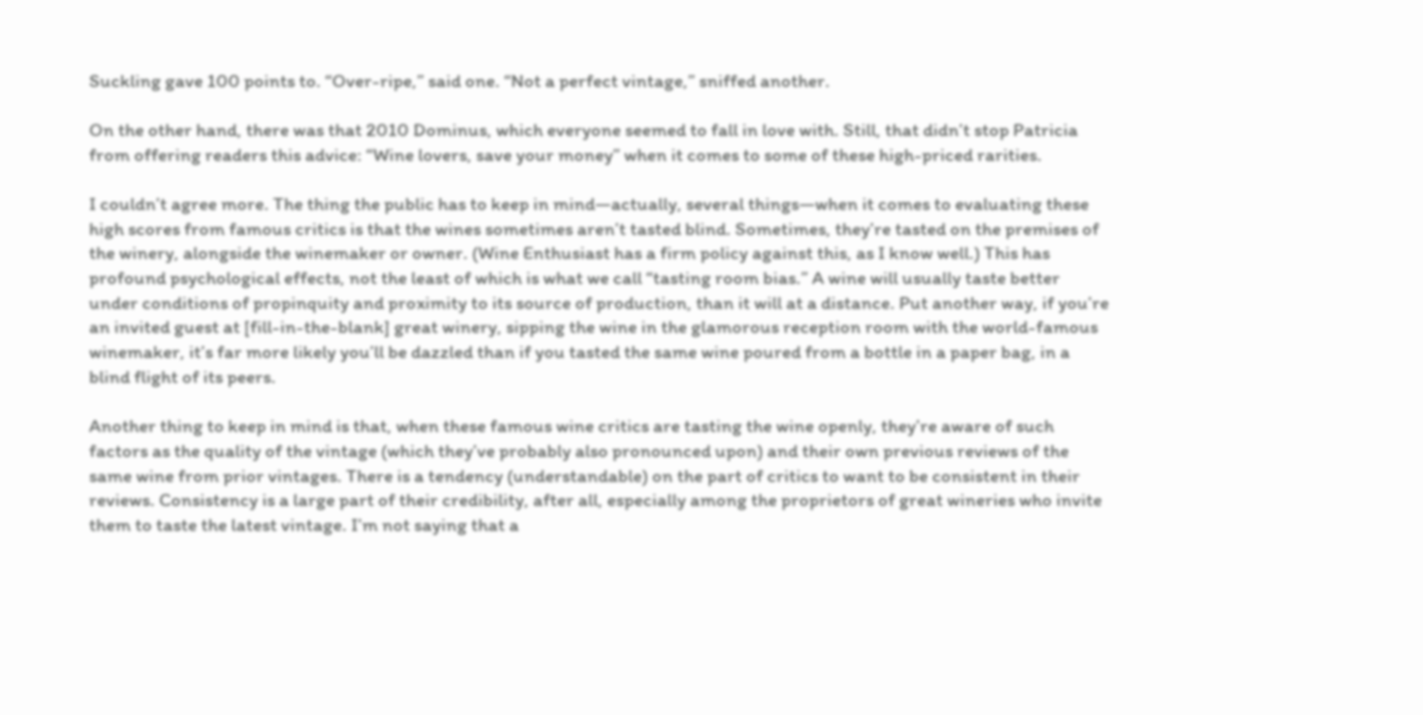Suckling gave 100 points to. “Over-ripe,” said one. “Not a perfect vintage,” sniffed another.

On the other hand, there was that 2010 Dominus, which everyone seemed to fall in love with. Still, that didn’t stop Patricia from offering readers this advice: “Wine lovers, save your money” when it comes to some of these high-priced rarities.

I couldn’t agree more. The thing the public has to keep in mind—actually, several things—when it comes to evaluating these high scores from famous critics is that the wines sometimes aren’t tasted blind. Sometimes, they’re tasted on the premises of the winery, alongside the winemaker or owner. (Wine Enthusiast has a firm policy against this, as I know well.) This has profound psychological effects, not the least of which is what we call “tasting room bias.” A wine will usually taste better under conditions of propinquity and proximity to its source of production, than it will at a distance. Put another way, if you’re an invited guest at [fill-in-the-blank] great winery, sipping the wine in the glamorous reception room with the world-famous winemaker, it’s far more likely you’ll be dazzled than if you tasted the same wine poured from a bottle in a paper bag, in a blind flight of its peers.

Another thing to keep in mind is that, when these famous wine critics are tasting the wine openly, they’re aware of such factors as the quality of the vintage (which they’ve probably also pronounced upon) and their own previous reviews of the same wine from prior vintages. There is a tendency (understandable) on the part of critics to want to be consistent in their reviews. Consistency is a large part of their credibility, after all, especially among the proprietors of great wineries who invite them to taste the latest vintage. I’m not saying that a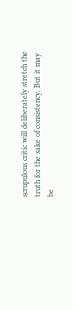scrupulous critic will deliberately stretch the truth for the sake of consistency. But it may be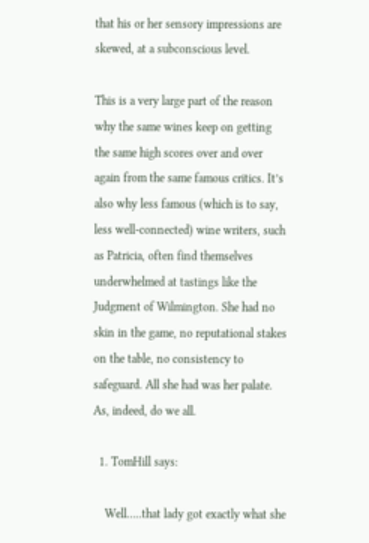that his or her sensory impressions are skewed, at a subconscious level.

This is a very large part of the reason why the same wines keep on getting the same high scores over and over again from the same famous critics. It’s also why less famous (which is to say, less well-connected) wine writers, such as Patricia, often find themselves underwhelmed at tastings like the Judgment of Wilmington. She had no skin in the game, no reputational stakes on the table, no consistency to safeguard. All she had was her palate. As, indeed, do we all.

  1. TomHill says:

    Well…..that lady got exactly what she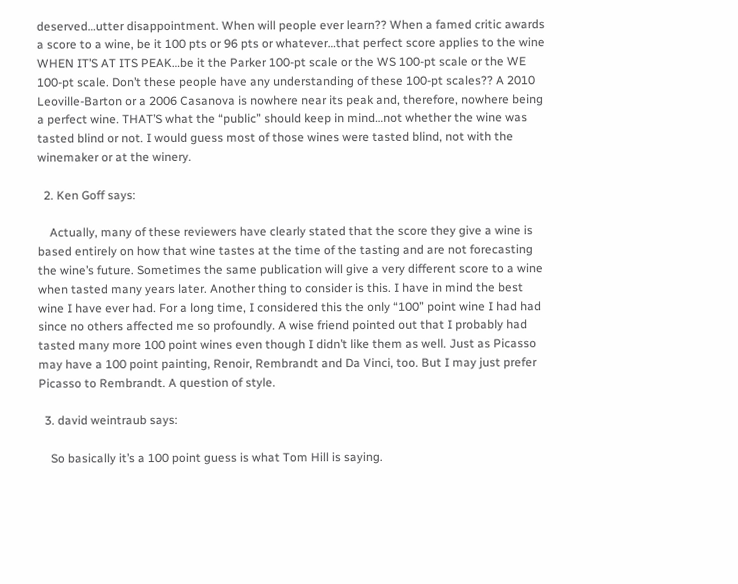deserved…utter disappointment. When will people ever learn?? When a famed critic awards a score to a wine, be it 100 pts or 96 pts or whatever…that perfect score applies to the wine WHEN IT’S AT ITS PEAK…be it the Parker 100-pt scale or the WS 100-pt scale or the WE 100-pt scale. Don’t these people have any understanding of these 100-pt scales?? A 2010 Leoville-Barton or a 2006 Casanova is nowhere near its peak and, therefore, nowhere being a perfect wine. THAT’S what the “public” should keep in mind…not whether the wine was tasted blind or not. I would guess most of those wines were tasted blind, not with the winemaker or at the winery.

  2. Ken Goff says:

    Actually, many of these reviewers have clearly stated that the score they give a wine is based entirely on how that wine tastes at the time of the tasting and are not forecasting the wine’s future. Sometimes the same publication will give a very different score to a wine when tasted many years later. Another thing to consider is this. I have in mind the best wine I have ever had. For a long time, I considered this the only “100” point wine I had had since no others affected me so profoundly. A wise friend pointed out that I probably had tasted many more 100 point wines even though I didn’t like them as well. Just as Picasso may have a 100 point painting, Renoir, Rembrandt and Da Vinci, too. But I may just prefer Picasso to Rembrandt. A question of style.

  3. david weintraub says:

    So basically it’s a 100 point guess is what Tom Hill is saying.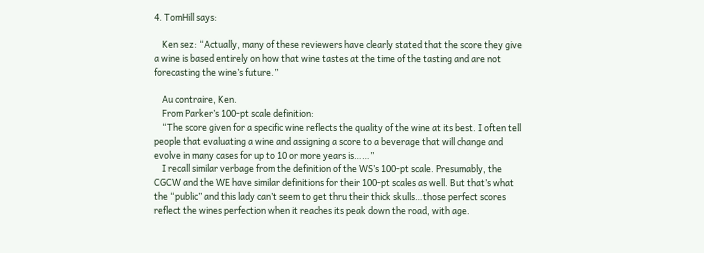4. TomHill says:

    Ken sez: “Actually, many of these reviewers have clearly stated that the score they give a wine is based entirely on how that wine tastes at the time of the tasting and are not forecasting the wine’s future.”

    Au contraire, Ken.
    From Parker’s 100-pt scale definition:
    “The score given for a specific wine reflects the quality of the wine at its best. I often tell people that evaluating a wine and assigning a score to a beverage that will change and evolve in many cases for up to 10 or more years is……”
    I recall similar verbage from the definition of the WS’s 100-pt scale. Presumably, the CGCW and the WE have similar definitions for their 100-pt scales as well. But that’s what the “public” and this lady can’t seem to get thru their thick skulls…those perfect scores reflect the wines perfection when it reaches its peak down the road, with age.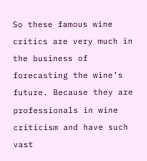So these famous wine critics are very much in the business of forecasting the wine’s future. Because they are professionals in wine criticism and have such vast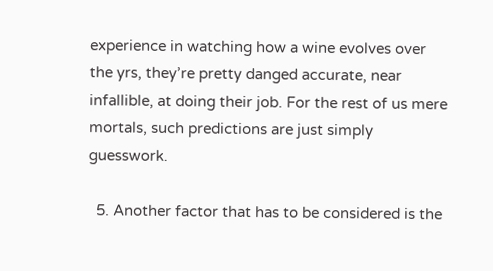experience in watching how a wine evolves over the yrs, they’re pretty danged accurate, near infallible, at doing their job. For the rest of us mere mortals, such predictions are just simply guesswork.

  5. Another factor that has to be considered is the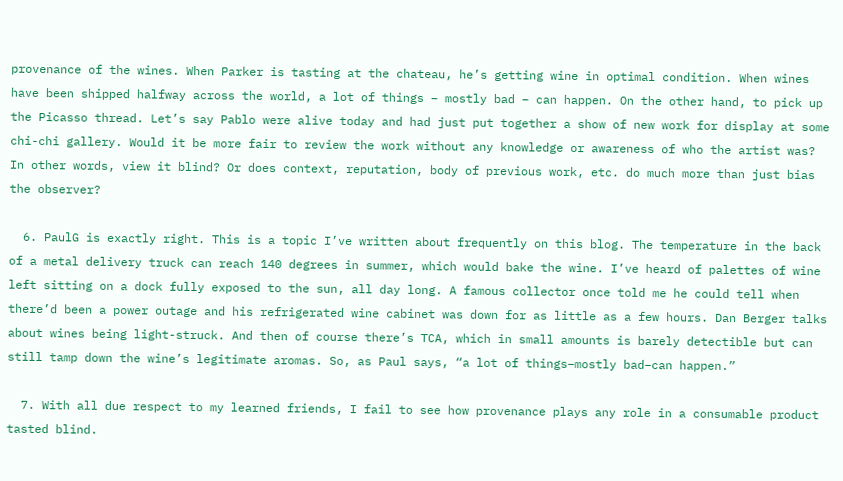provenance of the wines. When Parker is tasting at the chateau, he’s getting wine in optimal condition. When wines have been shipped halfway across the world, a lot of things – mostly bad – can happen. On the other hand, to pick up the Picasso thread. Let’s say Pablo were alive today and had just put together a show of new work for display at some chi-chi gallery. Would it be more fair to review the work without any knowledge or awareness of who the artist was? In other words, view it blind? Or does context, reputation, body of previous work, etc. do much more than just bias the observer?

  6. PaulG is exactly right. This is a topic I’ve written about frequently on this blog. The temperature in the back of a metal delivery truck can reach 140 degrees in summer, which would bake the wine. I’ve heard of palettes of wine left sitting on a dock fully exposed to the sun, all day long. A famous collector once told me he could tell when there’d been a power outage and his refrigerated wine cabinet was down for as little as a few hours. Dan Berger talks about wines being light-struck. And then of course there’s TCA, which in small amounts is barely detectible but can still tamp down the wine’s legitimate aromas. So, as Paul says, “a lot of things–mostly bad–can happen.”

  7. With all due respect to my learned friends, I fail to see how provenance plays any role in a consumable product tasted blind.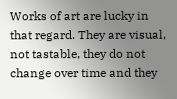Works of art are lucky in that regard. They are visual, not tastable, they do not change over time and they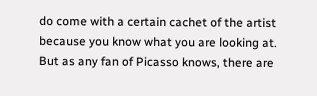do come with a certain cachet of the artist because you know what you are looking at. But as any fan of Picasso knows, there are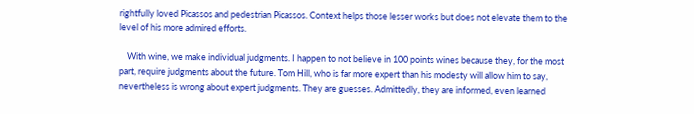rightfully loved Picassos and pedestrian Picassos. Context helps those lesser works but does not elevate them to the level of his more admired efforts.

    With wine, we make individual judgments. I happen to not believe in 100 points wines because they, for the most part, require judgments about the future. Tom Hill, who is far more expert than his modesty will allow him to say, nevertheless is wrong about expert judgments. They are guesses. Admittedly, they are informed, even learned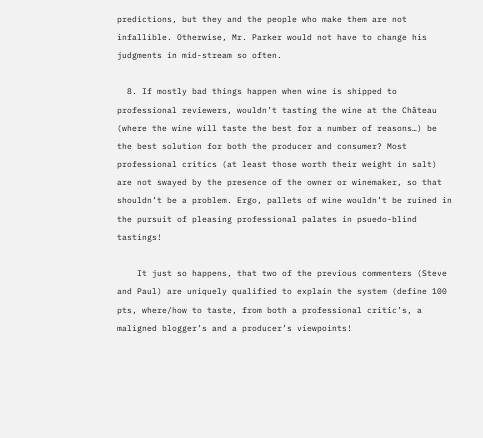predictions, but they and the people who make them are not infallible. Otherwise, Mr. Parker would not have to change his judgments in mid-stream so often.

  8. If mostly bad things happen when wine is shipped to professional reviewers, wouldn’t tasting the wine at the Château (where the wine will taste the best for a number of reasons…) be the best solution for both the producer and consumer? Most professional critics (at least those worth their weight in salt) are not swayed by the presence of the owner or winemaker, so that shouldn’t be a problem. Ergo, pallets of wine wouldn’t be ruined in the pursuit of pleasing professional palates in psuedo-blind tastings!

    It just so happens, that two of the previous commenters (Steve and Paul) are uniquely qualified to explain the system (define 100 pts, where/how to taste, from both a professional critic’s, a maligned blogger’s and a producer’s viewpoints!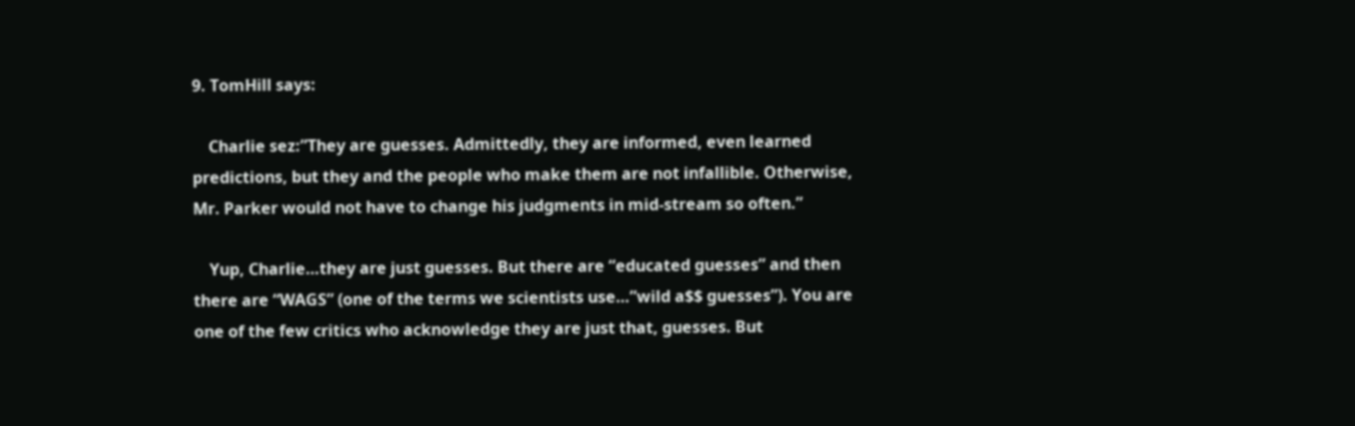9. TomHill says:

    Charlie sez:”They are guesses. Admittedly, they are informed, even learned predictions, but they and the people who make them are not infallible. Otherwise, Mr. Parker would not have to change his judgments in mid-stream so often.”

    Yup, Charlie…they are just guesses. But there are “educated guesses” and then there are “WAGS” (one of the terms we scientists use…”wild a$$ guesses”). You are one of the few critics who acknowledge they are just that, guesses. But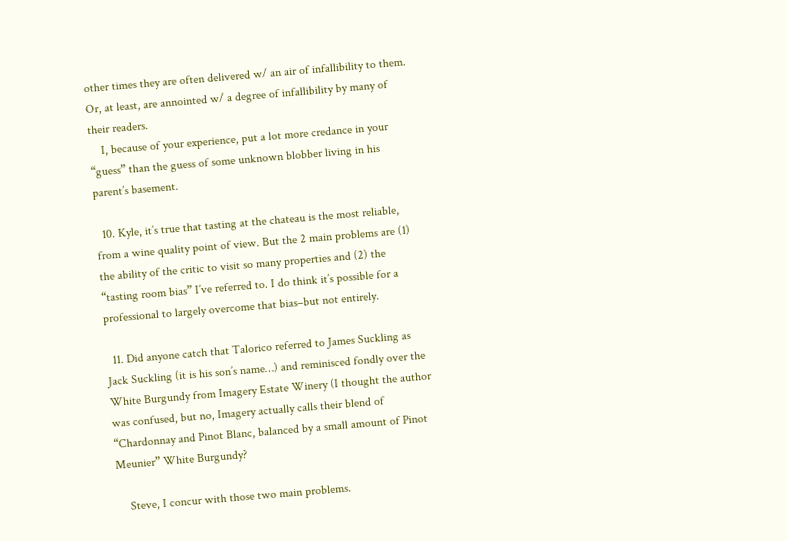other times they are often delivered w/ an air of infallibility to them. Or, at least, are annointed w/ a degree of infallibility by many of their readers.
    I, because of your experience, put a lot more credance in your “guess” than the guess of some unknown blobber living in his parent’s basement.

  10. Kyle, it’s true that tasting at the chateau is the most reliable, from a wine quality point of view. But the 2 main problems are (1) the ability of the critic to visit so many properties and (2) the “tasting room bias” I’ve referred to. I do think it’s possible for a professional to largely overcome that bias–but not entirely.

  11. Did anyone catch that Talorico referred to James Suckling as Jack Suckling (it is his son’s name…) and reminisced fondly over the White Burgundy from Imagery Estate Winery (I thought the author was confused, but no, Imagery actually calls their blend of “Chardonnay and Pinot Blanc, balanced by a small amount of Pinot Meunier” White Burgundy?

    Steve, I concur with those two main problems.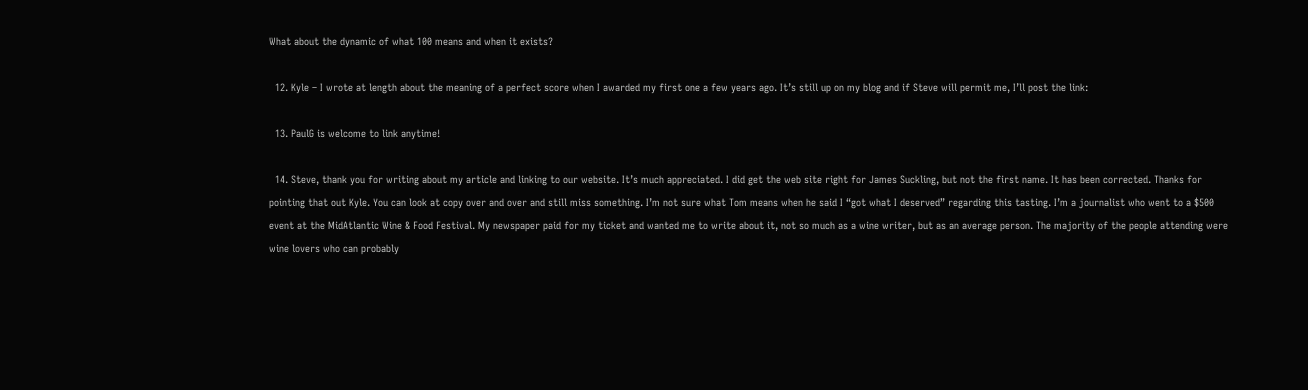What about the dynamic of what 100 means and when it exists?

  12. Kyle – I wrote at length about the meaning of a perfect score when I awarded my first one a few years ago. It’s still up on my blog and if Steve will permit me, I’ll post the link:

  13. PaulG is welcome to link anytime!

  14. Steve, thank you for writing about my article and linking to our website. It’s much appreciated. I did get the web site right for James Suckling, but not the first name. It has been corrected. Thanks for pointing that out Kyle. You can look at copy over and over and still miss something. I’m not sure what Tom means when he said I “got what I deserved” regarding this tasting. I’m a journalist who went to a $500 event at the MidAtlantic Wine & Food Festival. My newspaper paid for my ticket and wanted me to write about it, not so much as a wine writer, but as an average person. The majority of the people attending were wine lovers who can probably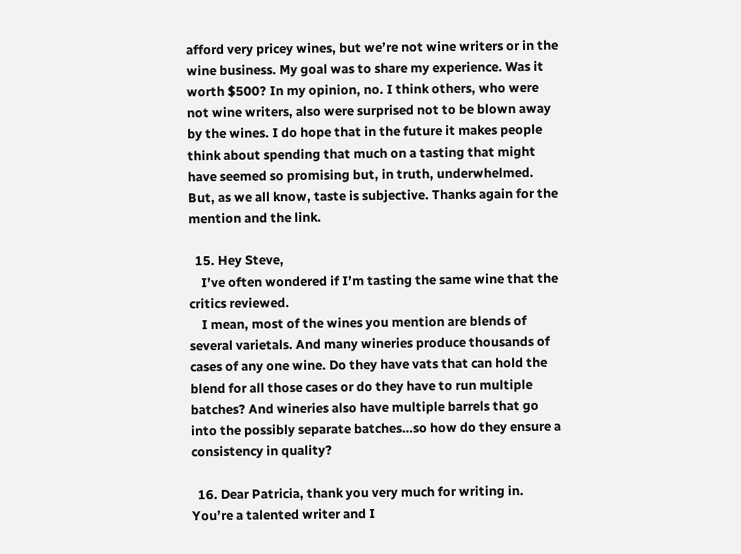afford very pricey wines, but we’re not wine writers or in the wine business. My goal was to share my experience. Was it worth $500? In my opinion, no. I think others, who were not wine writers, also were surprised not to be blown away by the wines. I do hope that in the future it makes people think about spending that much on a tasting that might have seemed so promising but, in truth, underwhelmed. But, as we all know, taste is subjective. Thanks again for the mention and the link.

  15. Hey Steve,
    I’ve often wondered if I’m tasting the same wine that the critics reviewed.
    I mean, most of the wines you mention are blends of several varietals. And many wineries produce thousands of cases of any one wine. Do they have vats that can hold the blend for all those cases or do they have to run multiple batches? And wineries also have multiple barrels that go into the possibly separate batches…so how do they ensure a consistency in quality?

  16. Dear Patricia, thank you very much for writing in. You’re a talented writer and I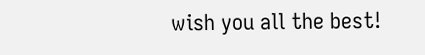wish you all the best!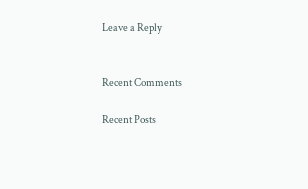Leave a Reply


Recent Comments

Recent Posts